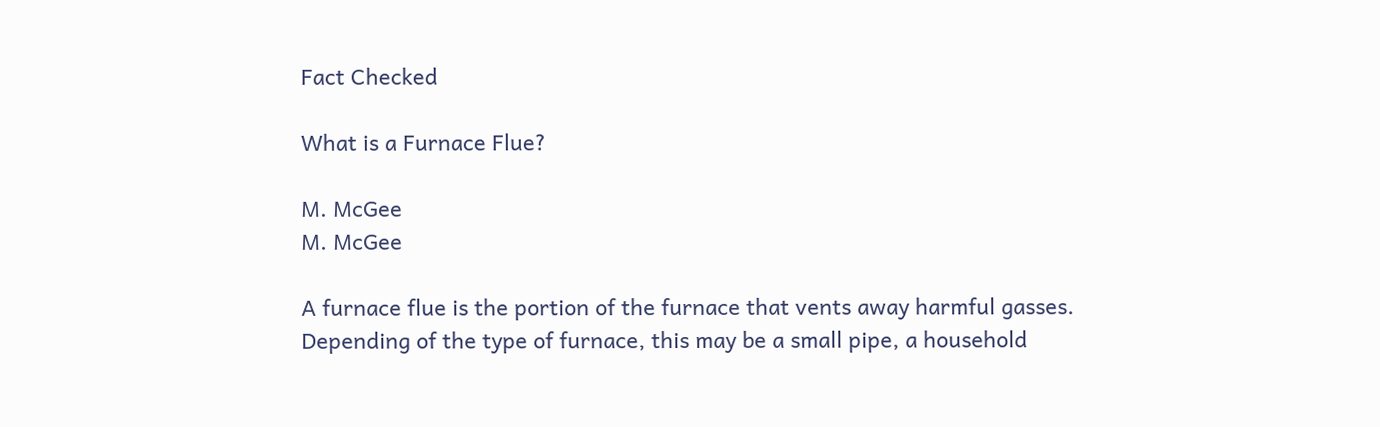Fact Checked

What is a Furnace Flue?

M. McGee
M. McGee

A furnace flue is the portion of the furnace that vents away harmful gasses. Depending of the type of furnace, this may be a small pipe, a household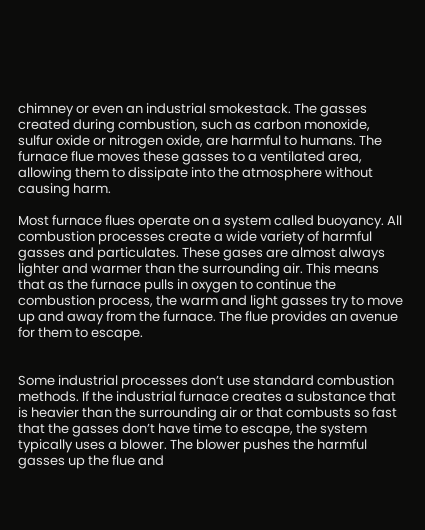chimney or even an industrial smokestack. The gasses created during combustion, such as carbon monoxide, sulfur oxide or nitrogen oxide, are harmful to humans. The furnace flue moves these gasses to a ventilated area, allowing them to dissipate into the atmosphere without causing harm.

Most furnace flues operate on a system called buoyancy. All combustion processes create a wide variety of harmful gasses and particulates. These gases are almost always lighter and warmer than the surrounding air. This means that as the furnace pulls in oxygen to continue the combustion process, the warm and light gasses try to move up and away from the furnace. The flue provides an avenue for them to escape.


Some industrial processes don’t use standard combustion methods. If the industrial furnace creates a substance that is heavier than the surrounding air or that combusts so fast that the gasses don’t have time to escape, the system typically uses a blower. The blower pushes the harmful gasses up the flue and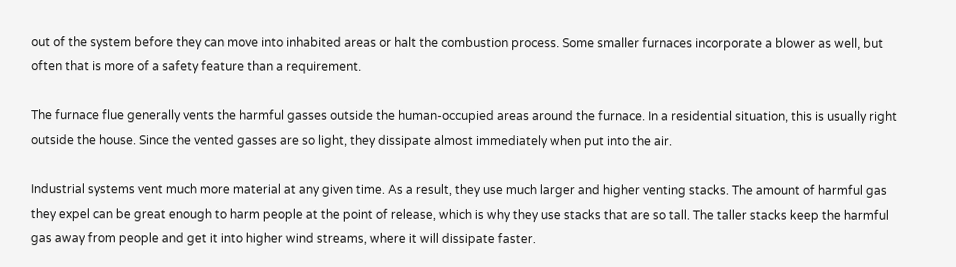out of the system before they can move into inhabited areas or halt the combustion process. Some smaller furnaces incorporate a blower as well, but often that is more of a safety feature than a requirement.

The furnace flue generally vents the harmful gasses outside the human-occupied areas around the furnace. In a residential situation, this is usually right outside the house. Since the vented gasses are so light, they dissipate almost immediately when put into the air.

Industrial systems vent much more material at any given time. As a result, they use much larger and higher venting stacks. The amount of harmful gas they expel can be great enough to harm people at the point of release, which is why they use stacks that are so tall. The taller stacks keep the harmful gas away from people and get it into higher wind streams, where it will dissipate faster.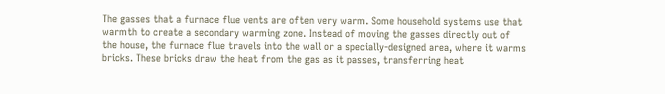The gasses that a furnace flue vents are often very warm. Some household systems use that warmth to create a secondary warming zone. Instead of moving the gasses directly out of the house, the furnace flue travels into the wall or a specially-designed area, where it warms bricks. These bricks draw the heat from the gas as it passes, transferring heat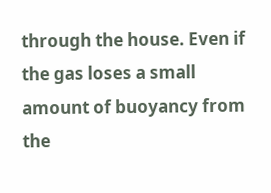through the house. Even if the gas loses a small amount of buoyancy from the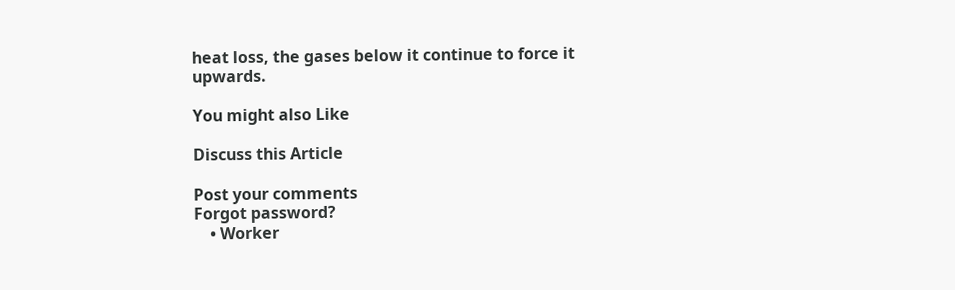heat loss, the gases below it continue to force it upwards.

You might also Like

Discuss this Article

Post your comments
Forgot password?
    • Worker